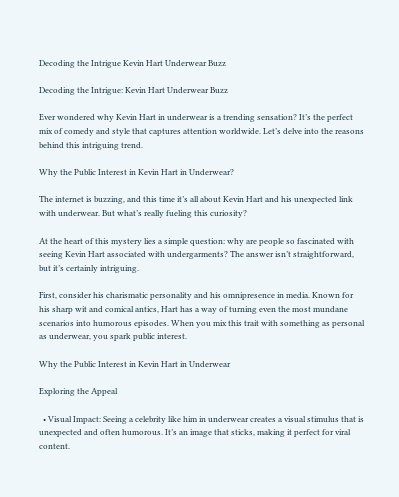Decoding the Intrigue Kevin Hart Underwear Buzz

Decoding the Intrigue: Kevin Hart Underwear Buzz

Ever wondered why Kevin Hart in underwear is a trending sensation? It’s the perfect mix of comedy and style that captures attention worldwide. Let’s delve into the reasons behind this intriguing trend.

Why the Public Interest in Kevin Hart in Underwear?

The internet is buzzing, and this time it’s all about Kevin Hart and his unexpected link with underwear. But what’s really fueling this curiosity?

At the heart of this mystery lies a simple question: why are people so fascinated with seeing Kevin Hart associated with undergarments? The answer isn’t straightforward, but it’s certainly intriguing.

First, consider his charismatic personality and his omnipresence in media. Known for his sharp wit and comical antics, Hart has a way of turning even the most mundane scenarios into humorous episodes. When you mix this trait with something as personal as underwear, you spark public interest.

Why the Public Interest in Kevin Hart in Underwear

Exploring the Appeal

  • Visual Impact: Seeing a celebrity like him in underwear creates a visual stimulus that is unexpected and often humorous. It’s an image that sticks, making it perfect for viral content.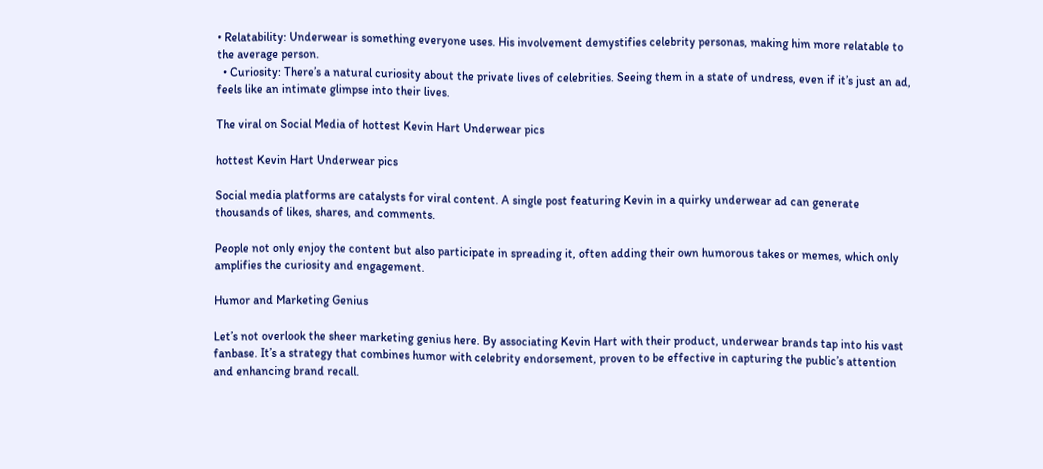• Relatability: Underwear is something everyone uses. His involvement demystifies celebrity personas, making him more relatable to the average person.
  • Curiosity: There’s a natural curiosity about the private lives of celebrities. Seeing them in a state of undress, even if it’s just an ad, feels like an intimate glimpse into their lives.

The viral on Social Media of hottest Kevin Hart Underwear pics

hottest Kevin Hart Underwear pics

Social media platforms are catalysts for viral content. A single post featuring Kevin in a quirky underwear ad can generate thousands of likes, shares, and comments.

People not only enjoy the content but also participate in spreading it, often adding their own humorous takes or memes, which only amplifies the curiosity and engagement.

Humor and Marketing Genius

Let’s not overlook the sheer marketing genius here. By associating Kevin Hart with their product, underwear brands tap into his vast fanbase. It’s a strategy that combines humor with celebrity endorsement, proven to be effective in capturing the public’s attention and enhancing brand recall.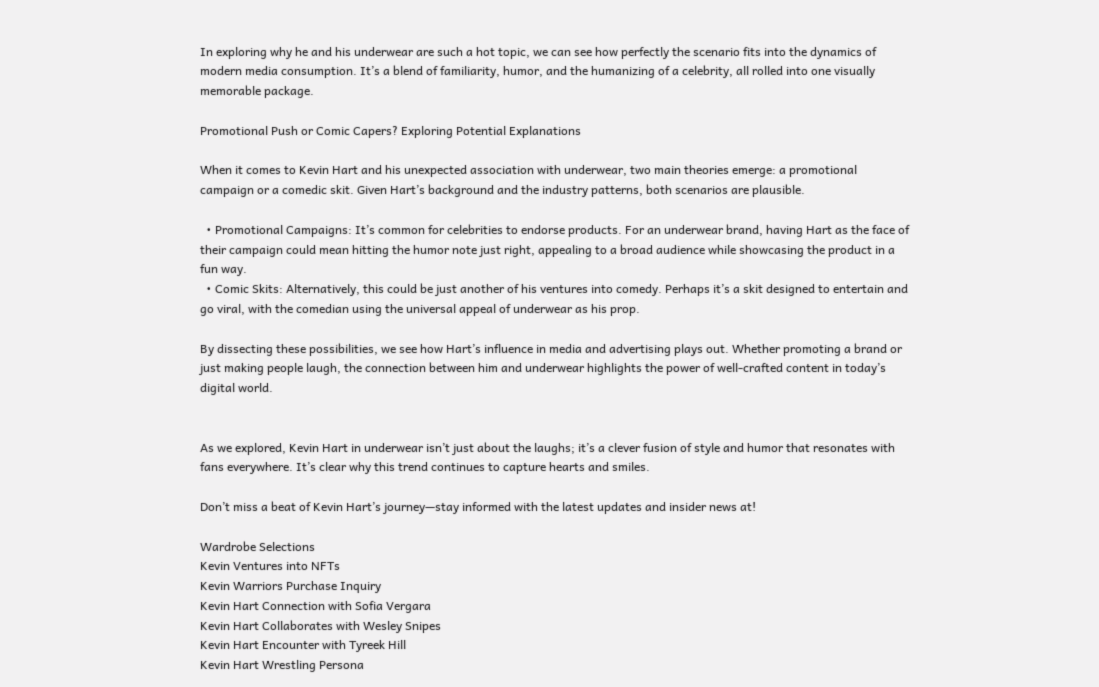In exploring why he and his underwear are such a hot topic, we can see how perfectly the scenario fits into the dynamics of modern media consumption. It’s a blend of familiarity, humor, and the humanizing of a celebrity, all rolled into one visually memorable package.

Promotional Push or Comic Capers? Exploring Potential Explanations

When it comes to Kevin Hart and his unexpected association with underwear, two main theories emerge: a promotional campaign or a comedic skit. Given Hart’s background and the industry patterns, both scenarios are plausible.

  • Promotional Campaigns: It’s common for celebrities to endorse products. For an underwear brand, having Hart as the face of their campaign could mean hitting the humor note just right, appealing to a broad audience while showcasing the product in a fun way.
  • Comic Skits: Alternatively, this could be just another of his ventures into comedy. Perhaps it’s a skit designed to entertain and go viral, with the comedian using the universal appeal of underwear as his prop.

By dissecting these possibilities, we see how Hart’s influence in media and advertising plays out. Whether promoting a brand or just making people laugh, the connection between him and underwear highlights the power of well-crafted content in today’s digital world.


As we explored, Kevin Hart in underwear isn’t just about the laughs; it’s a clever fusion of style and humor that resonates with fans everywhere. It’s clear why this trend continues to capture hearts and smiles.

Don’t miss a beat of Kevin Hart’s journey—stay informed with the latest updates and insider news at!

Wardrobe Selections
Kevin Ventures into NFTs
Kevin Warriors Purchase Inquiry
Kevin Hart Connection with Sofia Vergara
Kevin Hart Collaborates with Wesley Snipes
Kevin Hart Encounter with Tyreek Hill
Kevin Hart Wrestling Persona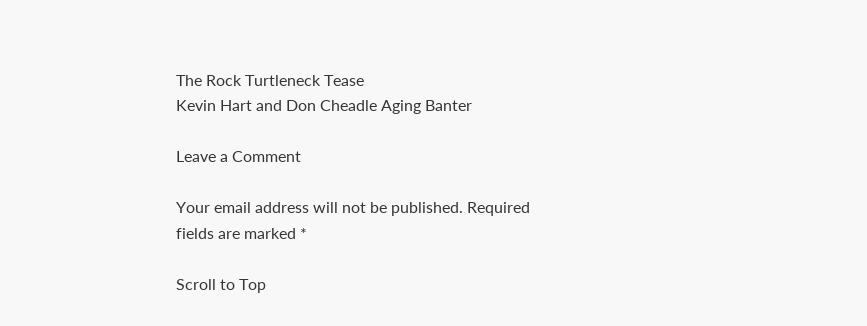The Rock Turtleneck Tease
Kevin Hart and Don Cheadle Aging Banter

Leave a Comment

Your email address will not be published. Required fields are marked *

Scroll to Top